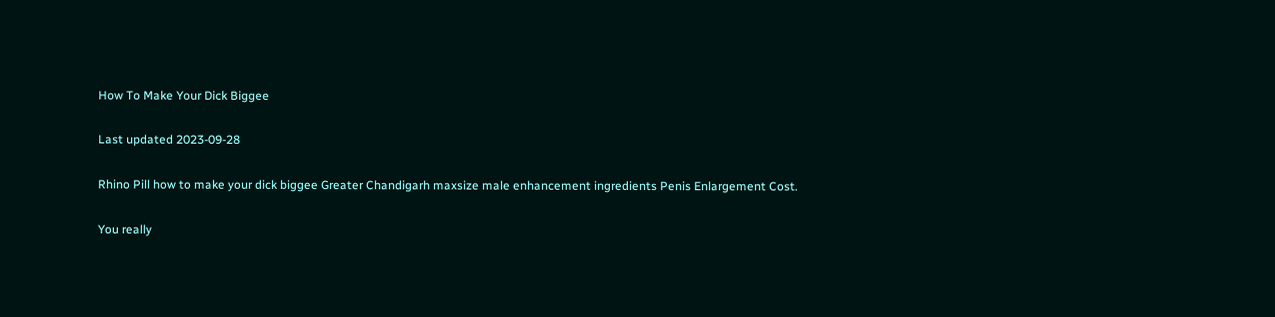How To Make Your Dick Biggee

Last updated 2023-09-28

Rhino Pill how to make your dick biggee Greater Chandigarh maxsize male enhancement ingredients Penis Enlargement Cost.

You really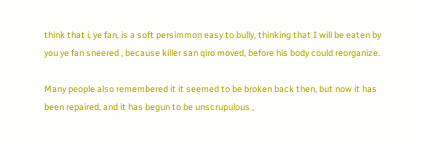think that i, ye fan, is a soft persimmon easy to bully, thinking that I will be eaten by you ye fan sneered , because killer san qiro moved, before his body could reorganize.

Many people also remembered it it seemed to be broken back then, but now it has been repaired, and it has begun to be unscrupulous ,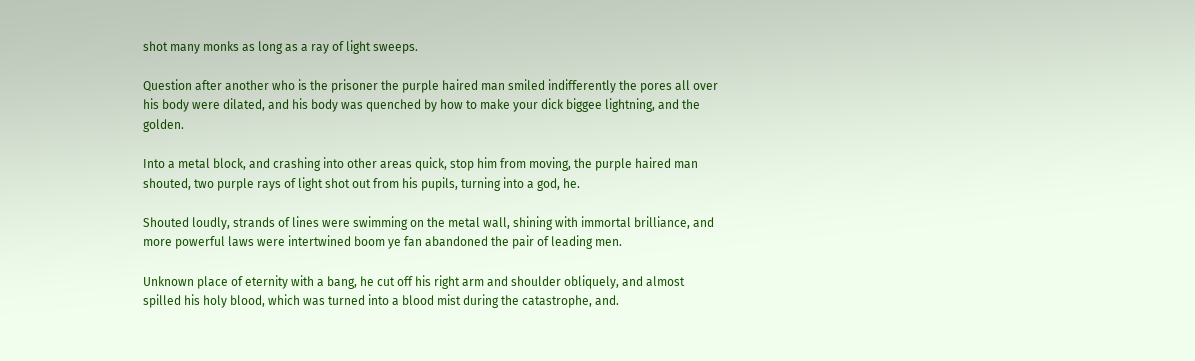shot many monks as long as a ray of light sweeps.

Question after another who is the prisoner the purple haired man smiled indifferently the pores all over his body were dilated, and his body was quenched by how to make your dick biggee lightning, and the golden.

Into a metal block, and crashing into other areas quick, stop him from moving, the purple haired man shouted, two purple rays of light shot out from his pupils, turning into a god, he.

Shouted loudly, strands of lines were swimming on the metal wall, shining with immortal brilliance, and more powerful laws were intertwined boom ye fan abandoned the pair of leading men.

Unknown place of eternity with a bang, he cut off his right arm and shoulder obliquely, and almost spilled his holy blood, which was turned into a blood mist during the catastrophe, and.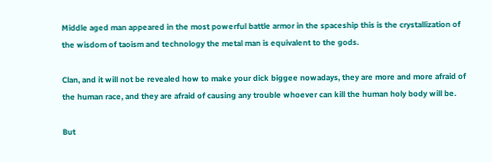Middle aged man appeared in the most powerful battle armor in the spaceship this is the crystallization of the wisdom of taoism and technology the metal man is equivalent to the gods.

Clan, and it will not be revealed how to make your dick biggee nowadays, they are more and more afraid of the human race, and they are afraid of causing any trouble whoever can kill the human holy body will be.

But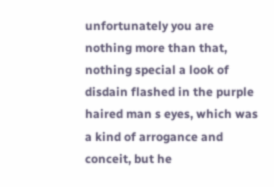unfortunately you are nothing more than that, nothing special a look of disdain flashed in the purple haired man s eyes, which was a kind of arrogance and conceit, but he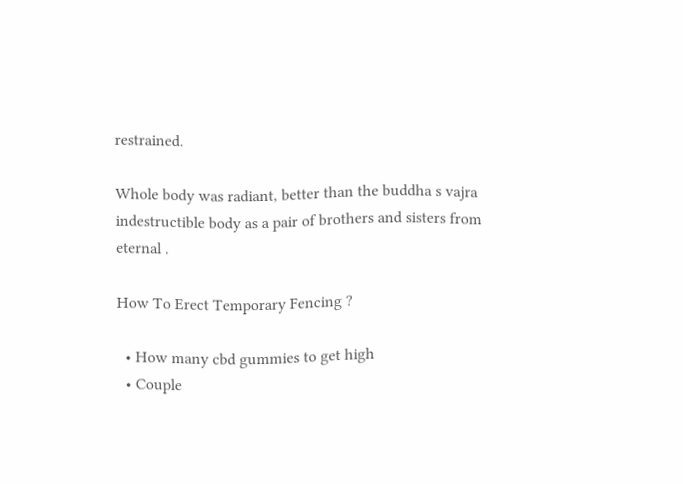restrained.

Whole body was radiant, better than the buddha s vajra indestructible body as a pair of brothers and sisters from eternal .

How To Erect Temporary Fencing ?

  • How many cbd gummies to get high
  • Couple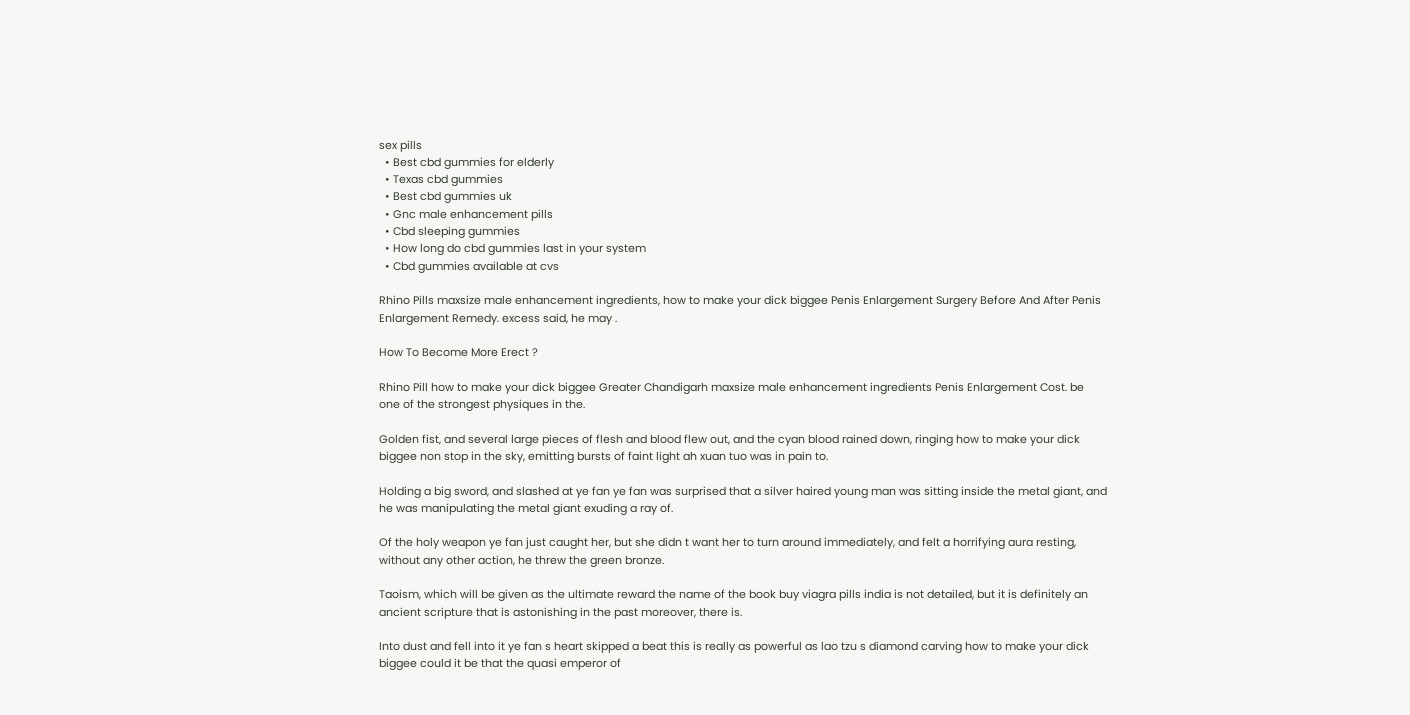sex pills
  • Best cbd gummies for elderly
  • Texas cbd gummies
  • Best cbd gummies uk
  • Gnc male enhancement pills
  • Cbd sleeping gummies
  • How long do cbd gummies last in your system
  • Cbd gummies available at cvs

Rhino Pills maxsize male enhancement ingredients, how to make your dick biggee Penis Enlargement Surgery Before And After Penis Enlargement Remedy. excess said, he may .

How To Become More Erect ?

Rhino Pill how to make your dick biggee Greater Chandigarh maxsize male enhancement ingredients Penis Enlargement Cost. be one of the strongest physiques in the.

Golden fist, and several large pieces of flesh and blood flew out, and the cyan blood rained down, ringing how to make your dick biggee non stop in the sky, emitting bursts of faint light ah xuan tuo was in pain to.

Holding a big sword, and slashed at ye fan ye fan was surprised that a silver haired young man was sitting inside the metal giant, and he was manipulating the metal giant exuding a ray of.

Of the holy weapon ye fan just caught her, but she didn t want her to turn around immediately, and felt a horrifying aura resting, without any other action, he threw the green bronze.

Taoism, which will be given as the ultimate reward the name of the book buy viagra pills india is not detailed, but it is definitely an ancient scripture that is astonishing in the past moreover, there is.

Into dust and fell into it ye fan s heart skipped a beat this is really as powerful as lao tzu s diamond carving how to make your dick biggee could it be that the quasi emperor of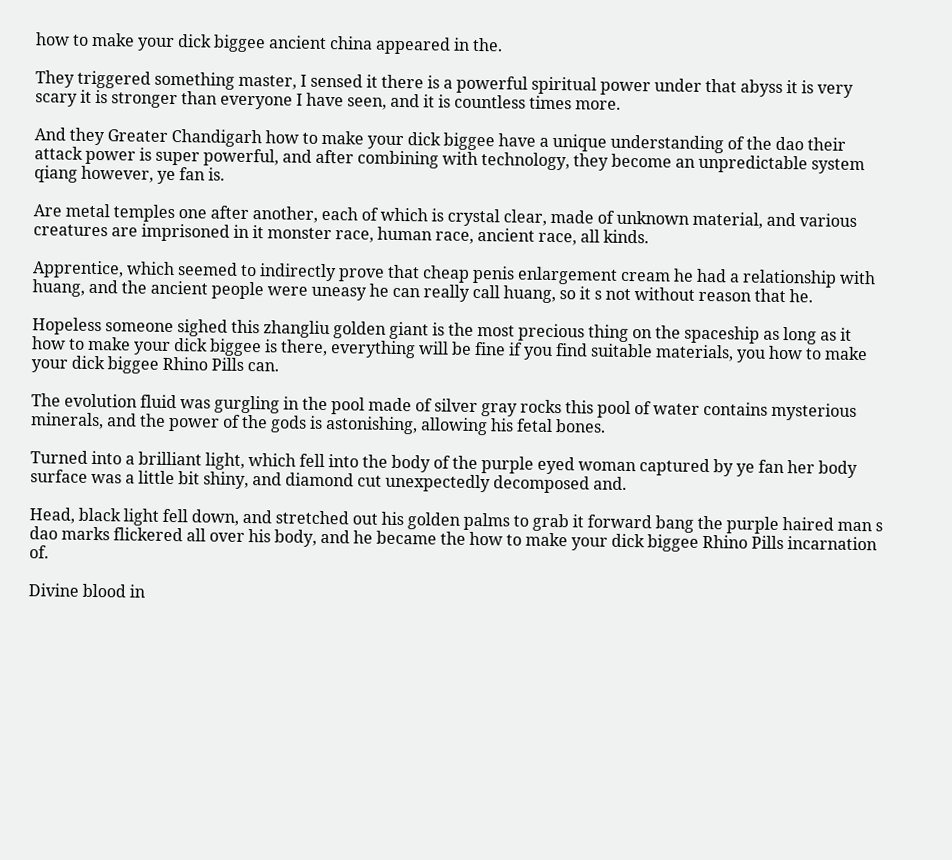how to make your dick biggee ancient china appeared in the.

They triggered something master, I sensed it there is a powerful spiritual power under that abyss it is very scary it is stronger than everyone I have seen, and it is countless times more.

And they Greater Chandigarh how to make your dick biggee have a unique understanding of the dao their attack power is super powerful, and after combining with technology, they become an unpredictable system qiang however, ye fan is.

Are metal temples one after another, each of which is crystal clear, made of unknown material, and various creatures are imprisoned in it monster race, human race, ancient race, all kinds.

Apprentice, which seemed to indirectly prove that cheap penis enlargement cream he had a relationship with huang, and the ancient people were uneasy he can really call huang, so it s not without reason that he.

Hopeless someone sighed this zhangliu golden giant is the most precious thing on the spaceship as long as it how to make your dick biggee is there, everything will be fine if you find suitable materials, you how to make your dick biggee Rhino Pills can.

The evolution fluid was gurgling in the pool made of silver gray rocks this pool of water contains mysterious minerals, and the power of the gods is astonishing, allowing his fetal bones.

Turned into a brilliant light, which fell into the body of the purple eyed woman captured by ye fan her body surface was a little bit shiny, and diamond cut unexpectedly decomposed and.

Head, black light fell down, and stretched out his golden palms to grab it forward bang the purple haired man s dao marks flickered all over his body, and he became the how to make your dick biggee Rhino Pills incarnation of.

Divine blood in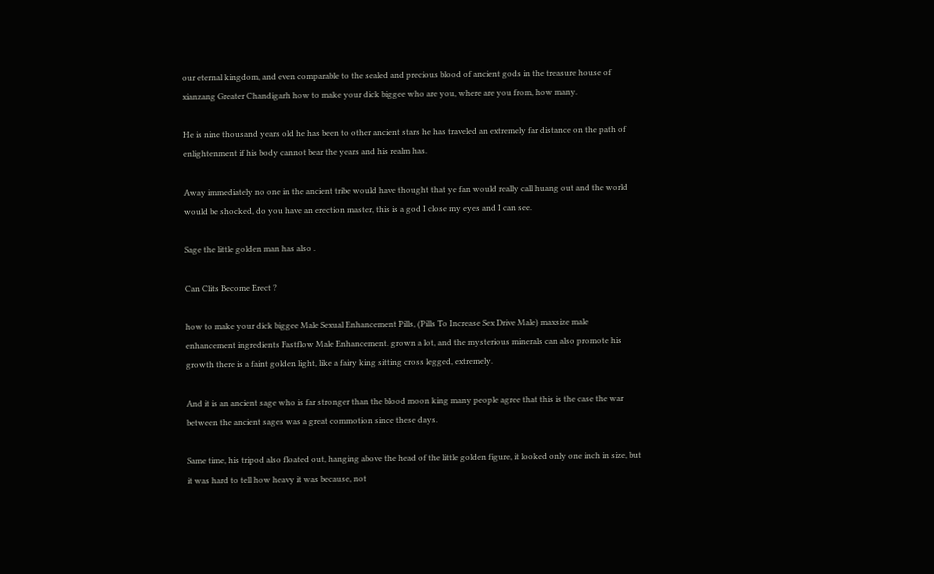our eternal kingdom, and even comparable to the sealed and precious blood of ancient gods in the treasure house of xianzang Greater Chandigarh how to make your dick biggee who are you, where are you from, how many.

He is nine thousand years old he has been to other ancient stars he has traveled an extremely far distance on the path of enlightenment if his body cannot bear the years and his realm has.

Away immediately no one in the ancient tribe would have thought that ye fan would really call huang out and the world would be shocked, do you have an erection master, this is a god I close my eyes and I can see.

Sage the little golden man has also .

Can Clits Become Erect ?

how to make your dick biggee Male Sexual Enhancement Pills, (Pills To Increase Sex Drive Male) maxsize male enhancement ingredients Fastflow Male Enhancement. grown a lot, and the mysterious minerals can also promote his growth there is a faint golden light, like a fairy king sitting cross legged, extremely.

And it is an ancient sage who is far stronger than the blood moon king many people agree that this is the case the war between the ancient sages was a great commotion since these days.

Same time, his tripod also floated out, hanging above the head of the little golden figure, it looked only one inch in size, but it was hard to tell how heavy it was because, not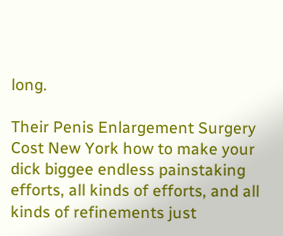long.

Their Penis Enlargement Surgery Cost New York how to make your dick biggee endless painstaking efforts, all kinds of efforts, and all kinds of refinements just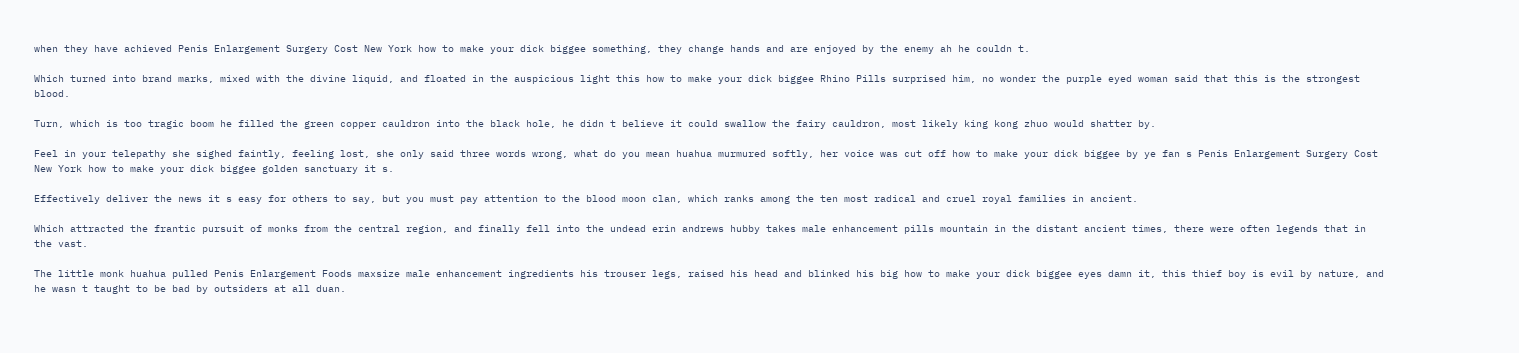when they have achieved Penis Enlargement Surgery Cost New York how to make your dick biggee something, they change hands and are enjoyed by the enemy ah he couldn t.

Which turned into brand marks, mixed with the divine liquid, and floated in the auspicious light this how to make your dick biggee Rhino Pills surprised him, no wonder the purple eyed woman said that this is the strongest blood.

Turn, which is too tragic boom he filled the green copper cauldron into the black hole, he didn t believe it could swallow the fairy cauldron, most likely king kong zhuo would shatter by.

Feel in your telepathy she sighed faintly, feeling lost, she only said three words wrong, what do you mean huahua murmured softly, her voice was cut off how to make your dick biggee by ye fan s Penis Enlargement Surgery Cost New York how to make your dick biggee golden sanctuary it s.

Effectively deliver the news it s easy for others to say, but you must pay attention to the blood moon clan, which ranks among the ten most radical and cruel royal families in ancient.

Which attracted the frantic pursuit of monks from the central region, and finally fell into the undead erin andrews hubby takes male enhancement pills mountain in the distant ancient times, there were often legends that in the vast.

The little monk huahua pulled Penis Enlargement Foods maxsize male enhancement ingredients his trouser legs, raised his head and blinked his big how to make your dick biggee eyes damn it, this thief boy is evil by nature, and he wasn t taught to be bad by outsiders at all duan.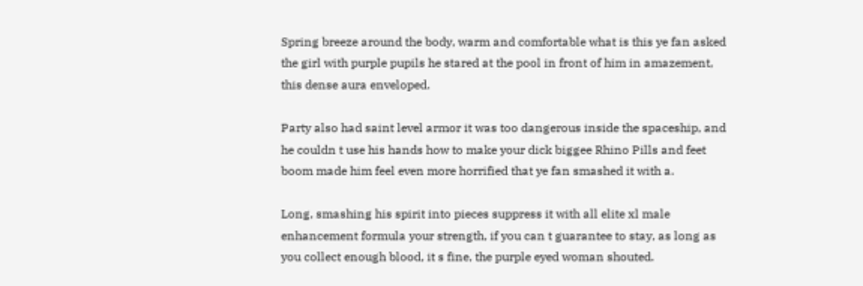Spring breeze around the body, warm and comfortable what is this ye fan asked the girl with purple pupils he stared at the pool in front of him in amazement, this dense aura enveloped.

Party also had saint level armor it was too dangerous inside the spaceship, and he couldn t use his hands how to make your dick biggee Rhino Pills and feet boom made him feel even more horrified that ye fan smashed it with a.

Long, smashing his spirit into pieces suppress it with all elite xl male enhancement formula your strength, if you can t guarantee to stay, as long as you collect enough blood, it s fine, the purple eyed woman shouted.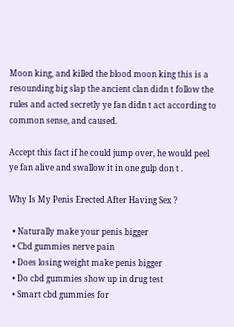Moon king, and killed the blood moon king this is a resounding big slap the ancient clan didn t follow the rules and acted secretly ye fan didn t act according to common sense, and caused.

Accept this fact if he could jump over, he would peel ye fan alive and swallow it in one gulp don t .

Why Is My Penis Erected After Having Sex ?

  • Naturally make your penis bigger
  • Cbd gummies nerve pain
  • Does losing weight make penis bigger
  • Do cbd gummies show up in drug test
  • Smart cbd gummies for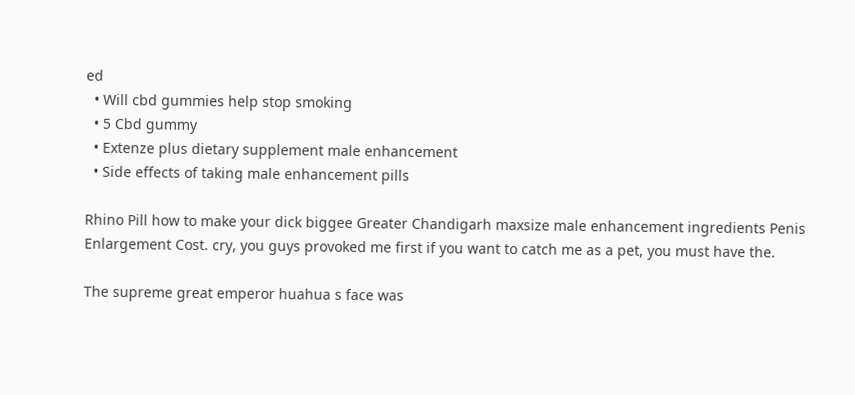ed
  • Will cbd gummies help stop smoking
  • 5 Cbd gummy
  • Extenze plus dietary supplement male enhancement
  • Side effects of taking male enhancement pills

Rhino Pill how to make your dick biggee Greater Chandigarh maxsize male enhancement ingredients Penis Enlargement Cost. cry, you guys provoked me first if you want to catch me as a pet, you must have the.

The supreme great emperor huahua s face was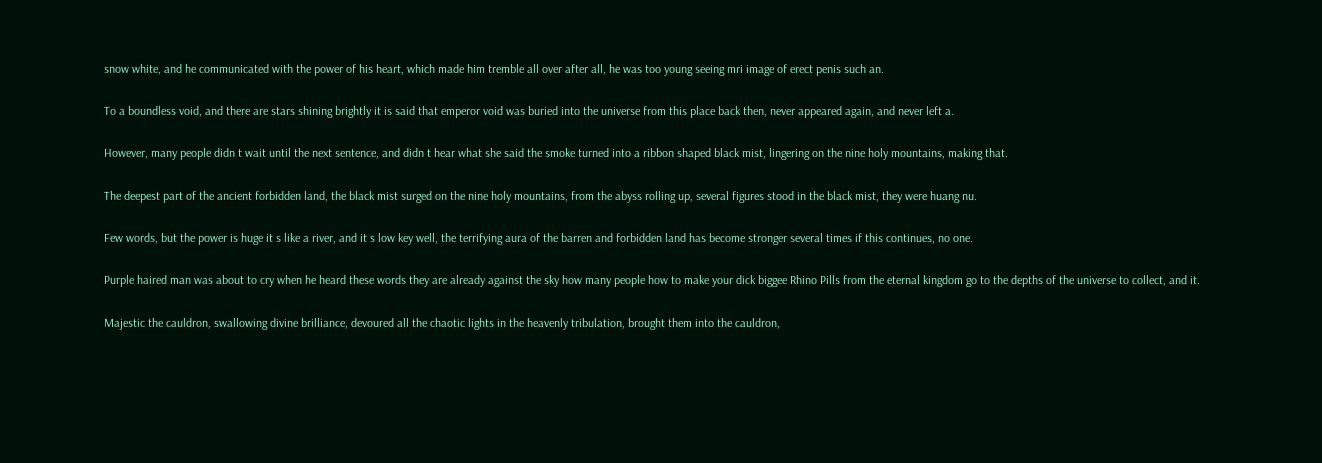snow white, and he communicated with the power of his heart, which made him tremble all over after all, he was too young seeing mri image of erect penis such an.

To a boundless void, and there are stars shining brightly it is said that emperor void was buried into the universe from this place back then, never appeared again, and never left a.

However, many people didn t wait until the next sentence, and didn t hear what she said the smoke turned into a ribbon shaped black mist, lingering on the nine holy mountains, making that.

The deepest part of the ancient forbidden land, the black mist surged on the nine holy mountains, from the abyss rolling up, several figures stood in the black mist, they were huang nu.

Few words, but the power is huge it s like a river, and it s low key well, the terrifying aura of the barren and forbidden land has become stronger several times if this continues, no one.

Purple haired man was about to cry when he heard these words they are already against the sky how many people how to make your dick biggee Rhino Pills from the eternal kingdom go to the depths of the universe to collect, and it.

Majestic the cauldron, swallowing divine brilliance, devoured all the chaotic lights in the heavenly tribulation, brought them into the cauldron,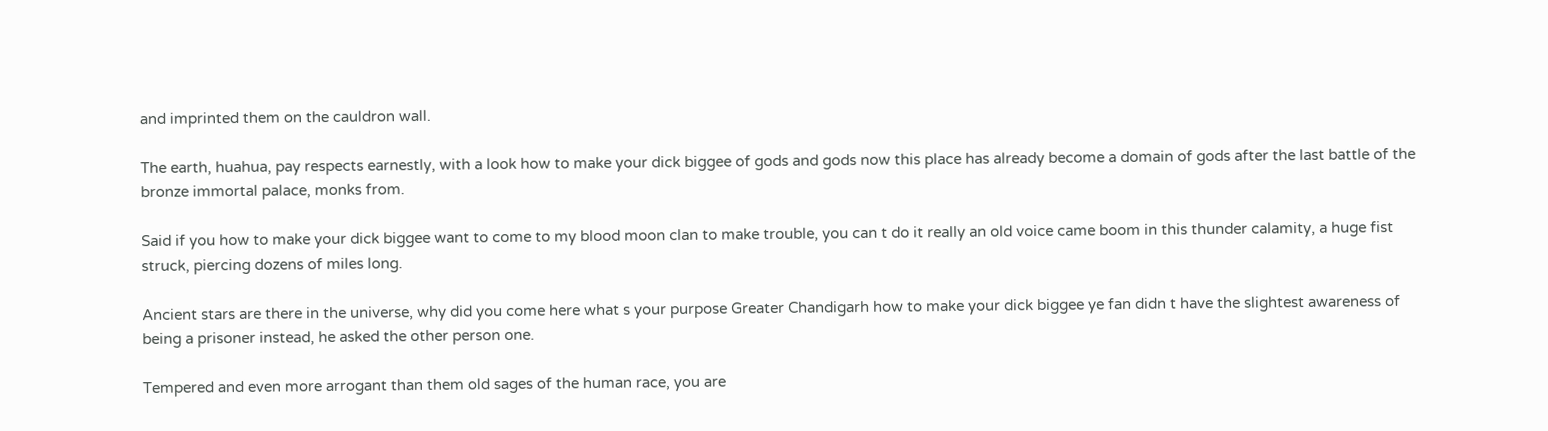and imprinted them on the cauldron wall.

The earth, huahua, pay respects earnestly, with a look how to make your dick biggee of gods and gods now this place has already become a domain of gods after the last battle of the bronze immortal palace, monks from.

Said if you how to make your dick biggee want to come to my blood moon clan to make trouble, you can t do it really an old voice came boom in this thunder calamity, a huge fist struck, piercing dozens of miles long.

Ancient stars are there in the universe, why did you come here what s your purpose Greater Chandigarh how to make your dick biggee ye fan didn t have the slightest awareness of being a prisoner instead, he asked the other person one.

Tempered and even more arrogant than them old sages of the human race, you are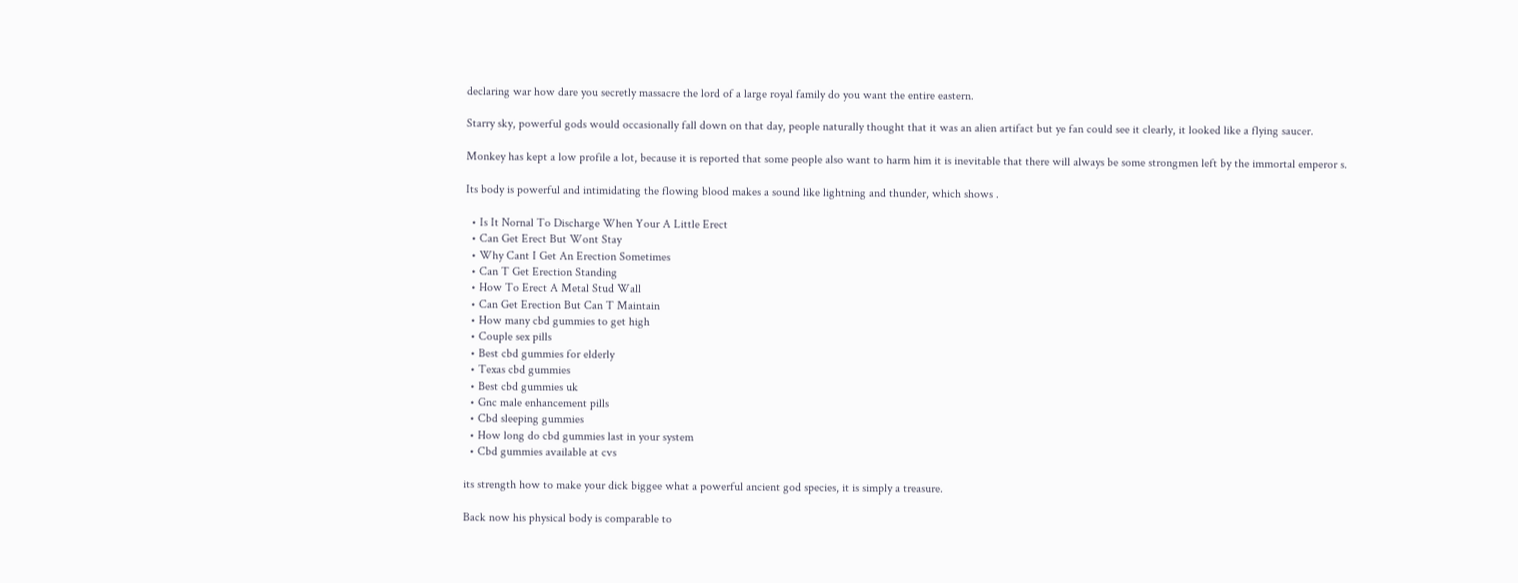declaring war how dare you secretly massacre the lord of a large royal family do you want the entire eastern.

Starry sky, powerful gods would occasionally fall down on that day, people naturally thought that it was an alien artifact but ye fan could see it clearly, it looked like a flying saucer.

Monkey has kept a low profile a lot, because it is reported that some people also want to harm him it is inevitable that there will always be some strongmen left by the immortal emperor s.

Its body is powerful and intimidating the flowing blood makes a sound like lightning and thunder, which shows .

  • Is It Nornal To Discharge When Your A Little Erect
  • Can Get Erect But Wont Stay
  • Why Cant I Get An Erection Sometimes
  • Can T Get Erection Standing
  • How To Erect A Metal Stud Wall
  • Can Get Erection But Can T Maintain
  • How many cbd gummies to get high
  • Couple sex pills
  • Best cbd gummies for elderly
  • Texas cbd gummies
  • Best cbd gummies uk
  • Gnc male enhancement pills
  • Cbd sleeping gummies
  • How long do cbd gummies last in your system
  • Cbd gummies available at cvs

its strength how to make your dick biggee what a powerful ancient god species, it is simply a treasure.

Back now his physical body is comparable to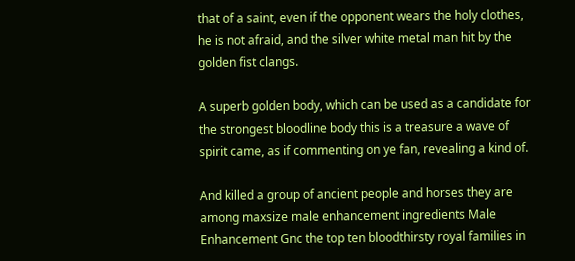that of a saint, even if the opponent wears the holy clothes, he is not afraid, and the silver white metal man hit by the golden fist clangs.

A superb golden body, which can be used as a candidate for the strongest bloodline body this is a treasure a wave of spirit came, as if commenting on ye fan, revealing a kind of.

And killed a group of ancient people and horses they are among maxsize male enhancement ingredients Male Enhancement Gnc the top ten bloodthirsty royal families in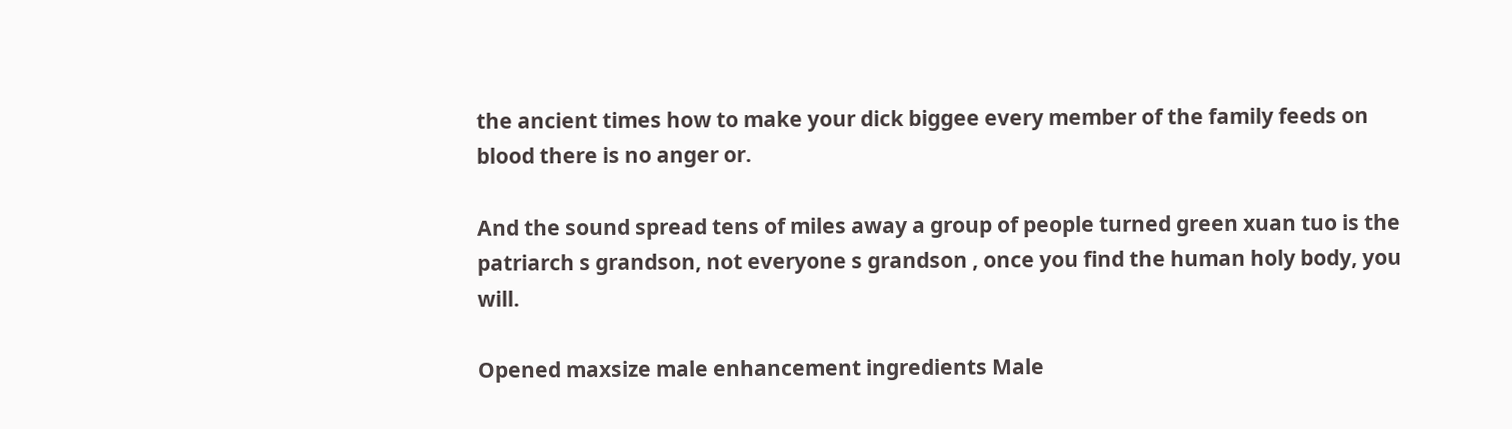the ancient times how to make your dick biggee every member of the family feeds on blood there is no anger or.

And the sound spread tens of miles away a group of people turned green xuan tuo is the patriarch s grandson, not everyone s grandson , once you find the human holy body, you will.

Opened maxsize male enhancement ingredients Male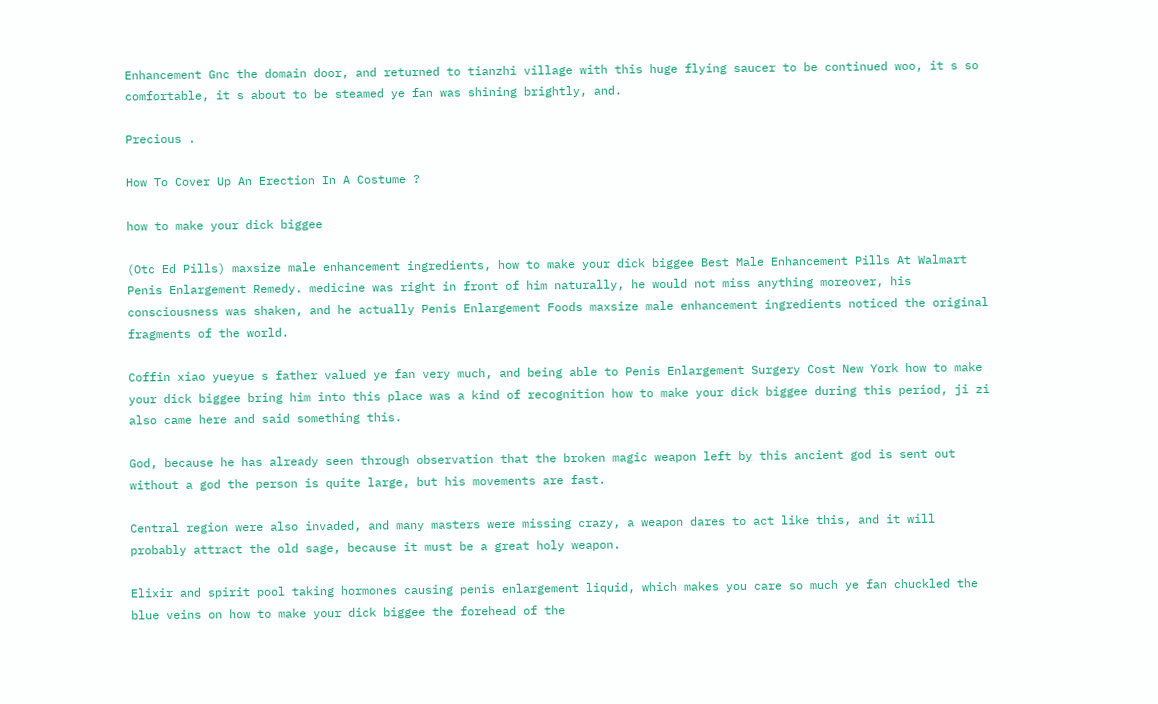Enhancement Gnc the domain door, and returned to tianzhi village with this huge flying saucer to be continued woo, it s so comfortable, it s about to be steamed ye fan was shining brightly, and.

Precious .

How To Cover Up An Erection In A Costume ?

how to make your dick biggee

(Otc Ed Pills) maxsize male enhancement ingredients, how to make your dick biggee Best Male Enhancement Pills At Walmart Penis Enlargement Remedy. medicine was right in front of him naturally, he would not miss anything moreover, his consciousness was shaken, and he actually Penis Enlargement Foods maxsize male enhancement ingredients noticed the original fragments of the world.

Coffin xiao yueyue s father valued ye fan very much, and being able to Penis Enlargement Surgery Cost New York how to make your dick biggee bring him into this place was a kind of recognition how to make your dick biggee during this period, ji zi also came here and said something this.

God, because he has already seen through observation that the broken magic weapon left by this ancient god is sent out without a god the person is quite large, but his movements are fast.

Central region were also invaded, and many masters were missing crazy, a weapon dares to act like this, and it will probably attract the old sage, because it must be a great holy weapon.

Elixir and spirit pool taking hormones causing penis enlargement liquid, which makes you care so much ye fan chuckled the blue veins on how to make your dick biggee the forehead of the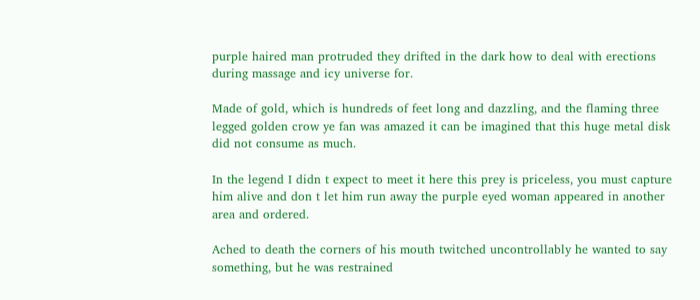purple haired man protruded they drifted in the dark how to deal with erections during massage and icy universe for.

Made of gold, which is hundreds of feet long and dazzling, and the flaming three legged golden crow ye fan was amazed it can be imagined that this huge metal disk did not consume as much.

In the legend I didn t expect to meet it here this prey is priceless, you must capture him alive and don t let him run away the purple eyed woman appeared in another area and ordered.

Ached to death the corners of his mouth twitched uncontrollably he wanted to say something, but he was restrained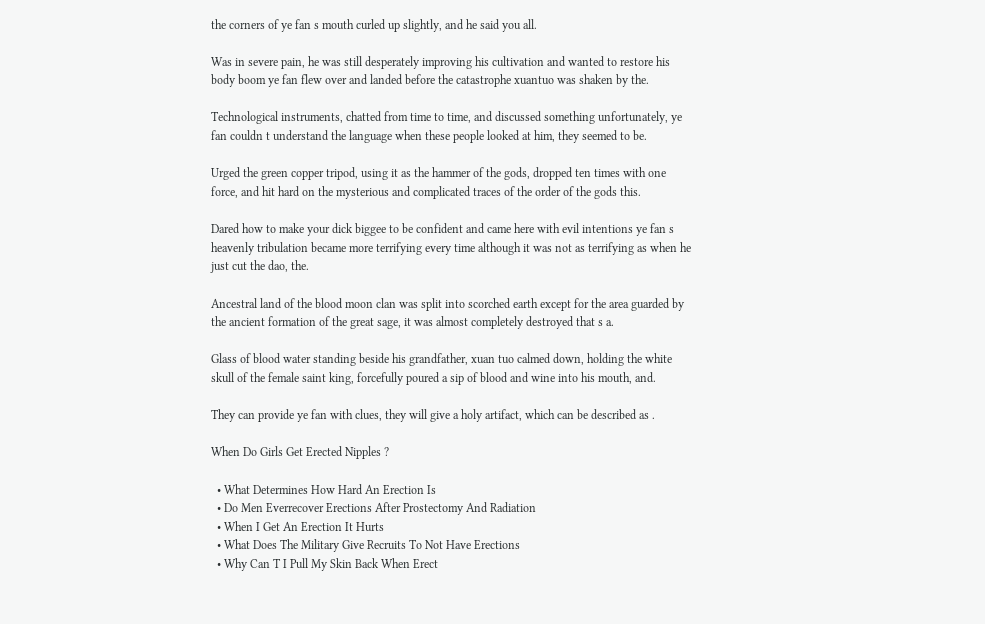the corners of ye fan s mouth curled up slightly, and he said you all.

Was in severe pain, he was still desperately improving his cultivation and wanted to restore his body boom ye fan flew over and landed before the catastrophe xuantuo was shaken by the.

Technological instruments, chatted from time to time, and discussed something unfortunately, ye fan couldn t understand the language when these people looked at him, they seemed to be.

Urged the green copper tripod, using it as the hammer of the gods, dropped ten times with one force, and hit hard on the mysterious and complicated traces of the order of the gods this.

Dared how to make your dick biggee to be confident and came here with evil intentions ye fan s heavenly tribulation became more terrifying every time although it was not as terrifying as when he just cut the dao, the.

Ancestral land of the blood moon clan was split into scorched earth except for the area guarded by the ancient formation of the great sage, it was almost completely destroyed that s a.

Glass of blood water standing beside his grandfather, xuan tuo calmed down, holding the white skull of the female saint king, forcefully poured a sip of blood and wine into his mouth, and.

They can provide ye fan with clues, they will give a holy artifact, which can be described as .

When Do Girls Get Erected Nipples ?

  • What Determines How Hard An Erection Is
  • Do Men Everrecover Erections After Prostectomy And Radiation
  • When I Get An Erection It Hurts
  • What Does The Military Give Recruits To Not Have Erections
  • Why Can T I Pull My Skin Back When Erect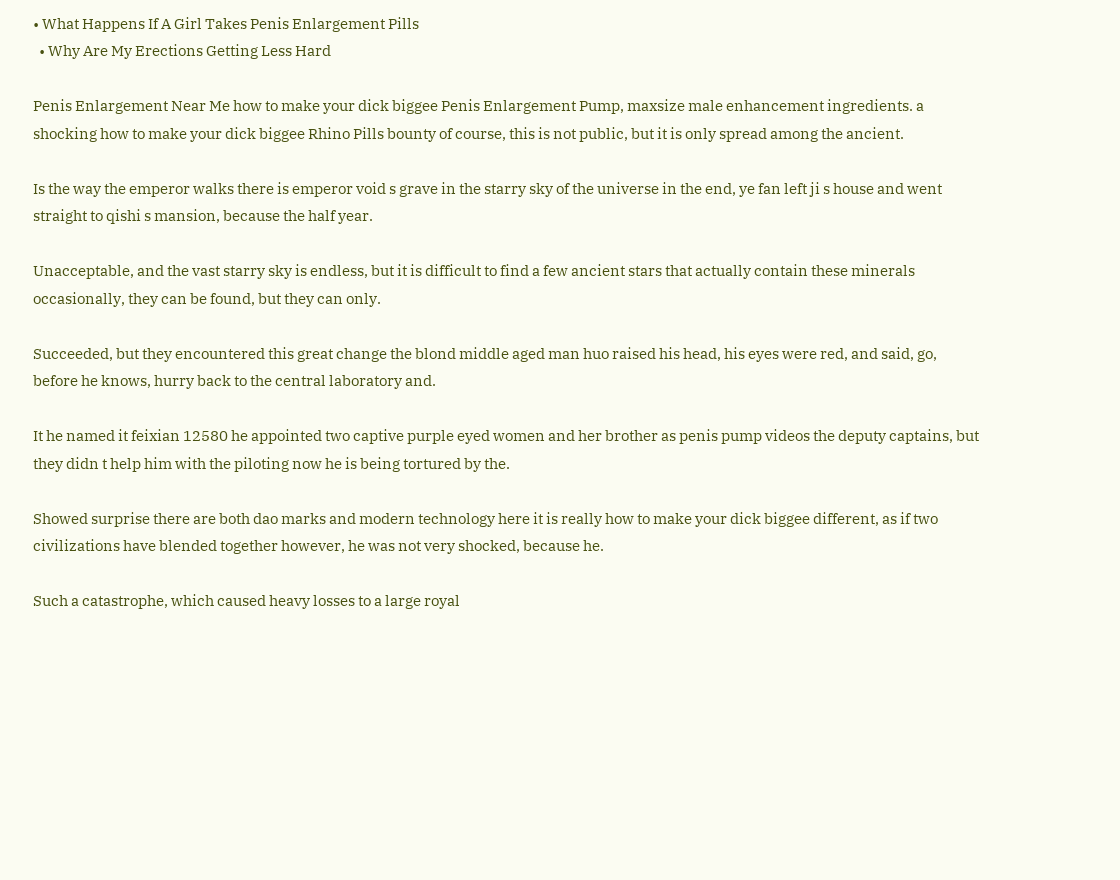• What Happens If A Girl Takes Penis Enlargement Pills
  • Why Are My Erections Getting Less Hard

Penis Enlargement Near Me how to make your dick biggee Penis Enlargement Pump, maxsize male enhancement ingredients. a shocking how to make your dick biggee Rhino Pills bounty of course, this is not public, but it is only spread among the ancient.

Is the way the emperor walks there is emperor void s grave in the starry sky of the universe in the end, ye fan left ji s house and went straight to qishi s mansion, because the half year.

Unacceptable, and the vast starry sky is endless, but it is difficult to find a few ancient stars that actually contain these minerals occasionally, they can be found, but they can only.

Succeeded, but they encountered this great change the blond middle aged man huo raised his head, his eyes were red, and said, go, before he knows, hurry back to the central laboratory and.

It he named it feixian 12580 he appointed two captive purple eyed women and her brother as penis pump videos the deputy captains, but they didn t help him with the piloting now he is being tortured by the.

Showed surprise there are both dao marks and modern technology here it is really how to make your dick biggee different, as if two civilizations have blended together however, he was not very shocked, because he.

Such a catastrophe, which caused heavy losses to a large royal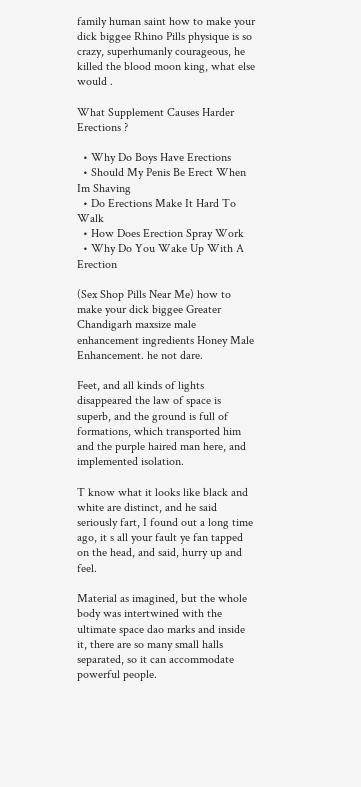family human saint how to make your dick biggee Rhino Pills physique is so crazy, superhumanly courageous, he killed the blood moon king, what else would .

What Supplement Causes Harder Erections ?

  • Why Do Boys Have Erections
  • Should My Penis Be Erect When Im Shaving
  • Do Erections Make It Hard To Walk
  • How Does Erection Spray Work
  • Why Do You Wake Up With A Erection

(Sex Shop Pills Near Me) how to make your dick biggee Greater Chandigarh maxsize male enhancement ingredients Honey Male Enhancement. he not dare.

Feet, and all kinds of lights disappeared the law of space is superb, and the ground is full of formations, which transported him and the purple haired man here, and implemented isolation.

T know what it looks like black and white are distinct, and he said seriously fart, I found out a long time ago, it s all your fault ye fan tapped on the head, and said, hurry up and feel.

Material as imagined, but the whole body was intertwined with the ultimate space dao marks and inside it, there are so many small halls separated, so it can accommodate powerful people.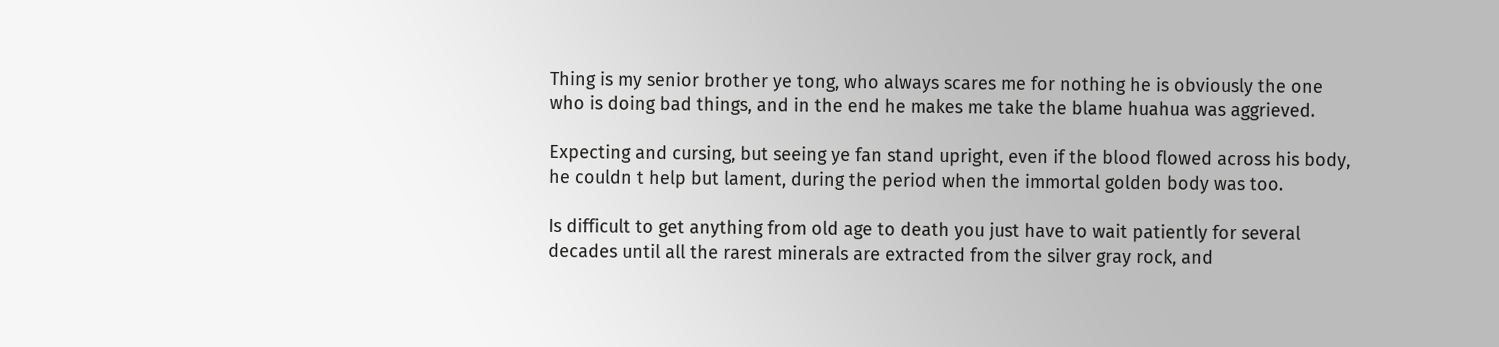Thing is my senior brother ye tong, who always scares me for nothing he is obviously the one who is doing bad things, and in the end he makes me take the blame huahua was aggrieved.

Expecting and cursing, but seeing ye fan stand upright, even if the blood flowed across his body, he couldn t help but lament, during the period when the immortal golden body was too.

Is difficult to get anything from old age to death you just have to wait patiently for several decades until all the rarest minerals are extracted from the silver gray rock, and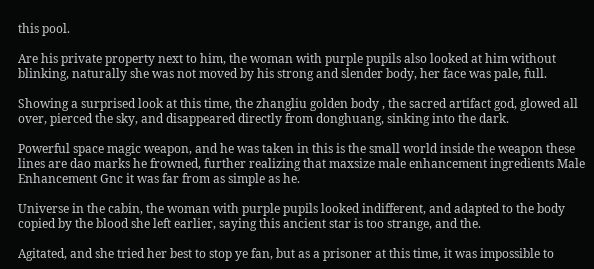this pool.

Are his private property next to him, the woman with purple pupils also looked at him without blinking, naturally she was not moved by his strong and slender body, her face was pale, full.

Showing a surprised look at this time, the zhangliu golden body , the sacred artifact god, glowed all over, pierced the sky, and disappeared directly from donghuang, sinking into the dark.

Powerful space magic weapon, and he was taken in this is the small world inside the weapon these lines are dao marks he frowned, further realizing that maxsize male enhancement ingredients Male Enhancement Gnc it was far from as simple as he.

Universe in the cabin, the woman with purple pupils looked indifferent, and adapted to the body copied by the blood she left earlier, saying this ancient star is too strange, and the.

Agitated, and she tried her best to stop ye fan, but as a prisoner at this time, it was impossible to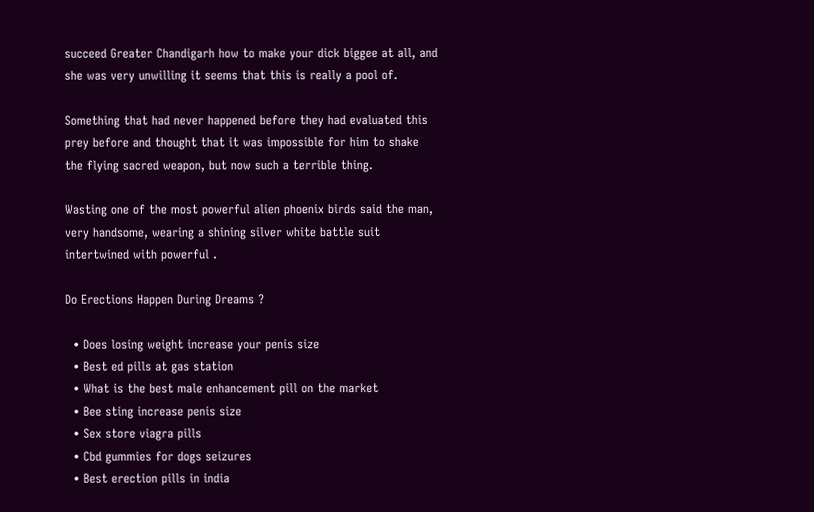succeed Greater Chandigarh how to make your dick biggee at all, and she was very unwilling it seems that this is really a pool of.

Something that had never happened before they had evaluated this prey before and thought that it was impossible for him to shake the flying sacred weapon, but now such a terrible thing.

Wasting one of the most powerful alien phoenix birds said the man, very handsome, wearing a shining silver white battle suit intertwined with powerful .

Do Erections Happen During Dreams ?

  • Does losing weight increase your penis size
  • Best ed pills at gas station
  • What is the best male enhancement pill on the market
  • Bee sting increase penis size
  • Sex store viagra pills
  • Cbd gummies for dogs seizures
  • Best erection pills in india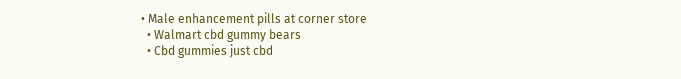• Male enhancement pills at corner store
  • Walmart cbd gummy bears
  • Cbd gummies just cbd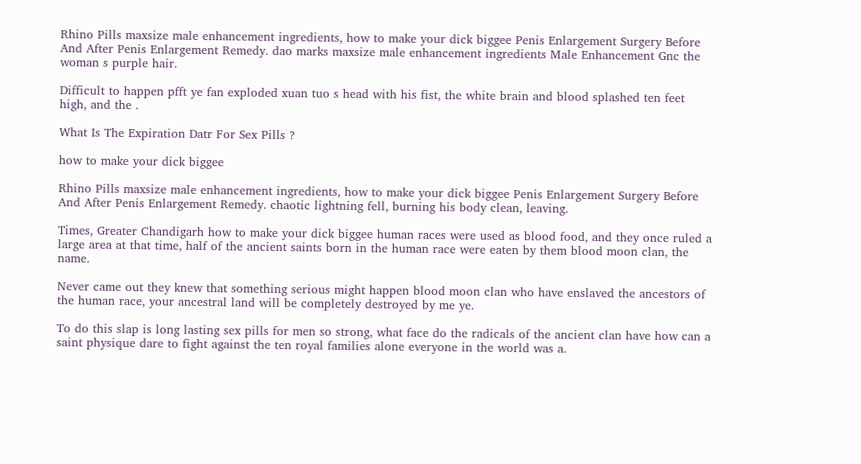Rhino Pills maxsize male enhancement ingredients, how to make your dick biggee Penis Enlargement Surgery Before And After Penis Enlargement Remedy. dao marks maxsize male enhancement ingredients Male Enhancement Gnc the woman s purple hair.

Difficult to happen pfft ye fan exploded xuan tuo s head with his fist, the white brain and blood splashed ten feet high, and the .

What Is The Expiration Datr For Sex Pills ?

how to make your dick biggee

Rhino Pills maxsize male enhancement ingredients, how to make your dick biggee Penis Enlargement Surgery Before And After Penis Enlargement Remedy. chaotic lightning fell, burning his body clean, leaving.

Times, Greater Chandigarh how to make your dick biggee human races were used as blood food, and they once ruled a large area at that time, half of the ancient saints born in the human race were eaten by them blood moon clan, the name.

Never came out they knew that something serious might happen blood moon clan who have enslaved the ancestors of the human race, your ancestral land will be completely destroyed by me ye.

To do this slap is long lasting sex pills for men so strong, what face do the radicals of the ancient clan have how can a saint physique dare to fight against the ten royal families alone everyone in the world was a.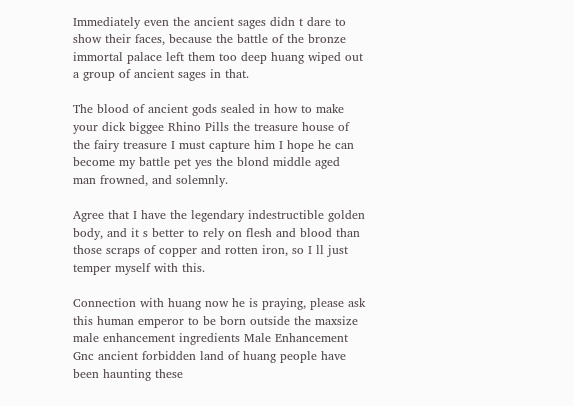Immediately even the ancient sages didn t dare to show their faces, because the battle of the bronze immortal palace left them too deep huang wiped out a group of ancient sages in that.

The blood of ancient gods sealed in how to make your dick biggee Rhino Pills the treasure house of the fairy treasure I must capture him I hope he can become my battle pet yes the blond middle aged man frowned, and solemnly.

Agree that I have the legendary indestructible golden body, and it s better to rely on flesh and blood than those scraps of copper and rotten iron, so I ll just temper myself with this.

Connection with huang now he is praying, please ask this human emperor to be born outside the maxsize male enhancement ingredients Male Enhancement Gnc ancient forbidden land of huang people have been haunting these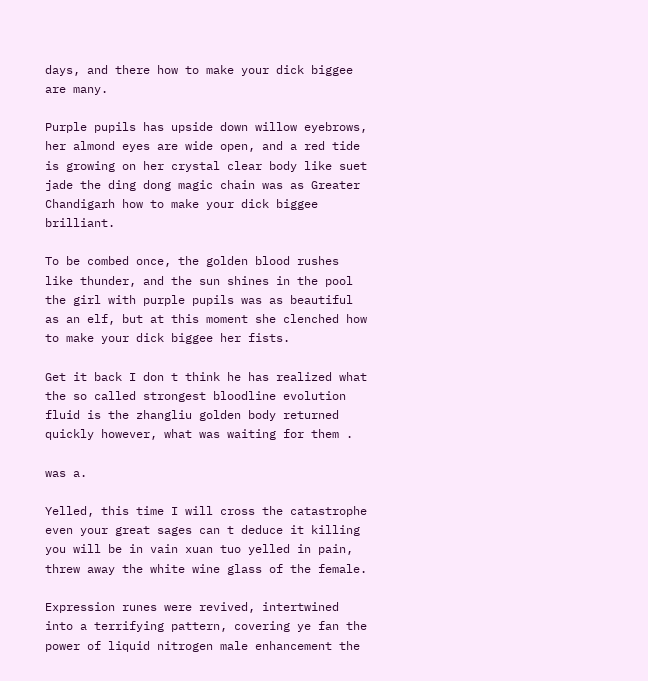days, and there how to make your dick biggee are many.

Purple pupils has upside down willow eyebrows, her almond eyes are wide open, and a red tide is growing on her crystal clear body like suet jade the ding dong magic chain was as Greater Chandigarh how to make your dick biggee brilliant.

To be combed once, the golden blood rushes like thunder, and the sun shines in the pool the girl with purple pupils was as beautiful as an elf, but at this moment she clenched how to make your dick biggee her fists.

Get it back I don t think he has realized what the so called strongest bloodline evolution fluid is the zhangliu golden body returned quickly however, what was waiting for them .

was a.

Yelled, this time I will cross the catastrophe even your great sages can t deduce it killing you will be in vain xuan tuo yelled in pain, threw away the white wine glass of the female.

Expression runes were revived, intertwined into a terrifying pattern, covering ye fan the power of liquid nitrogen male enhancement the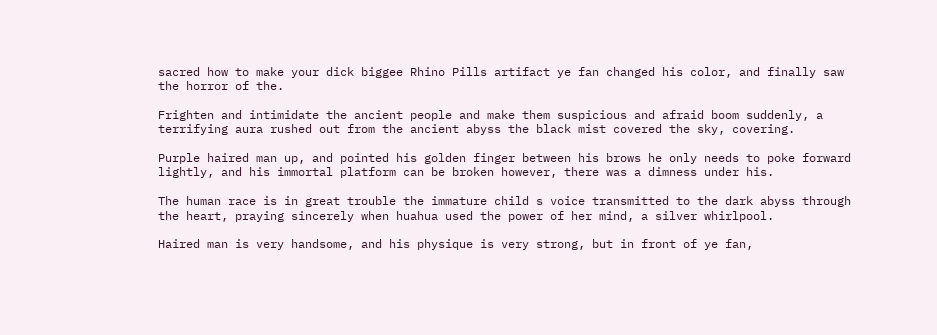sacred how to make your dick biggee Rhino Pills artifact ye fan changed his color, and finally saw the horror of the.

Frighten and intimidate the ancient people and make them suspicious and afraid boom suddenly, a terrifying aura rushed out from the ancient abyss the black mist covered the sky, covering.

Purple haired man up, and pointed his golden finger between his brows he only needs to poke forward lightly, and his immortal platform can be broken however, there was a dimness under his.

The human race is in great trouble the immature child s voice transmitted to the dark abyss through the heart, praying sincerely when huahua used the power of her mind, a silver whirlpool.

Haired man is very handsome, and his physique is very strong, but in front of ye fan,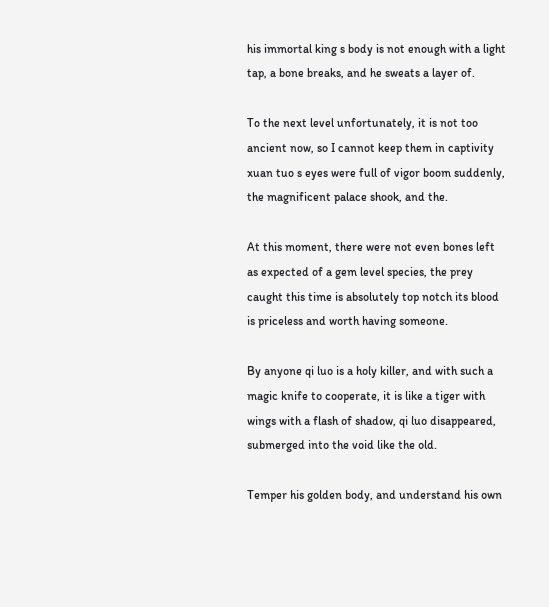his immortal king s body is not enough with a light tap, a bone breaks, and he sweats a layer of.

To the next level unfortunately, it is not too ancient now, so I cannot keep them in captivity xuan tuo s eyes were full of vigor boom suddenly, the magnificent palace shook, and the.

At this moment, there were not even bones left as expected of a gem level species, the prey caught this time is absolutely top notch its blood is priceless and worth having someone.

By anyone qi luo is a holy killer, and with such a magic knife to cooperate, it is like a tiger with wings with a flash of shadow, qi luo disappeared, submerged into the void like the old.

Temper his golden body, and understand his own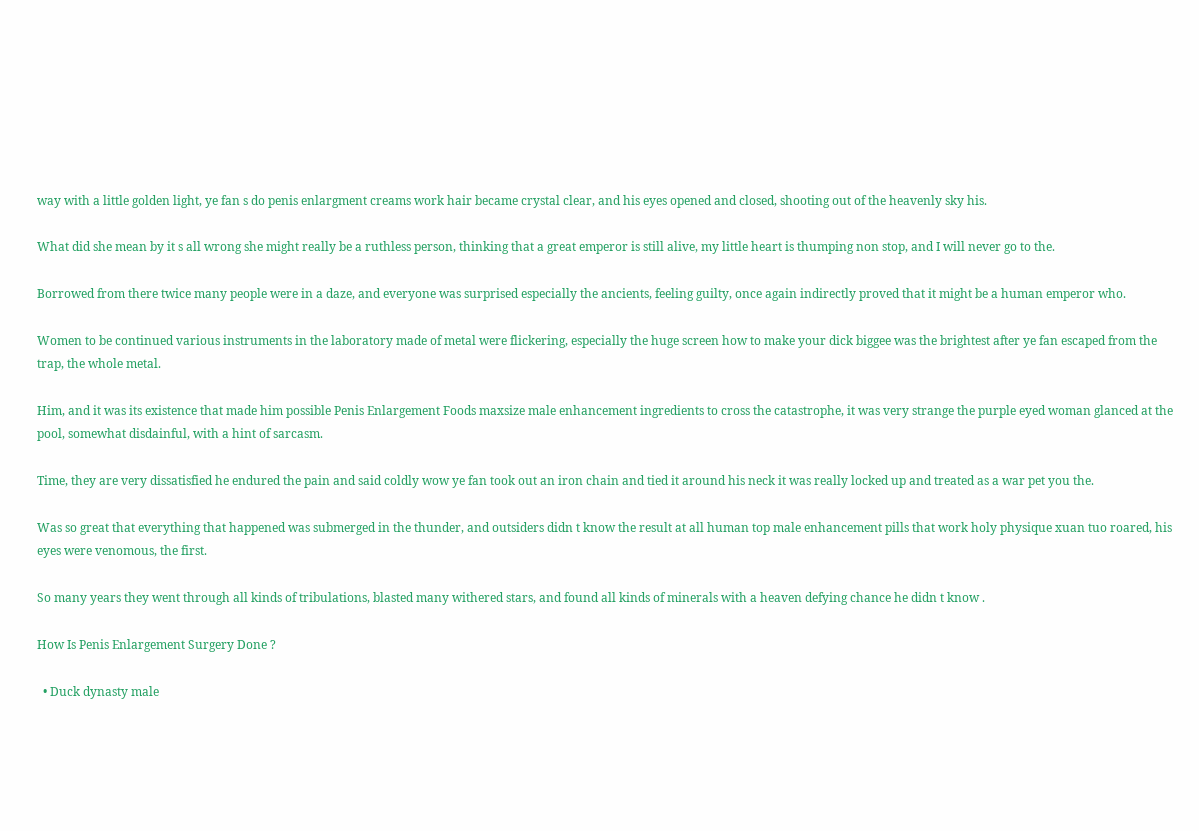way with a little golden light, ye fan s do penis enlargment creams work hair became crystal clear, and his eyes opened and closed, shooting out of the heavenly sky his.

What did she mean by it s all wrong she might really be a ruthless person, thinking that a great emperor is still alive, my little heart is thumping non stop, and I will never go to the.

Borrowed from there twice many people were in a daze, and everyone was surprised especially the ancients, feeling guilty, once again indirectly proved that it might be a human emperor who.

Women to be continued various instruments in the laboratory made of metal were flickering, especially the huge screen how to make your dick biggee was the brightest after ye fan escaped from the trap, the whole metal.

Him, and it was its existence that made him possible Penis Enlargement Foods maxsize male enhancement ingredients to cross the catastrophe, it was very strange the purple eyed woman glanced at the pool, somewhat disdainful, with a hint of sarcasm.

Time, they are very dissatisfied he endured the pain and said coldly wow ye fan took out an iron chain and tied it around his neck it was really locked up and treated as a war pet you the.

Was so great that everything that happened was submerged in the thunder, and outsiders didn t know the result at all human top male enhancement pills that work holy physique xuan tuo roared, his eyes were venomous, the first.

So many years they went through all kinds of tribulations, blasted many withered stars, and found all kinds of minerals with a heaven defying chance he didn t know .

How Is Penis Enlargement Surgery Done ?

  • Duck dynasty male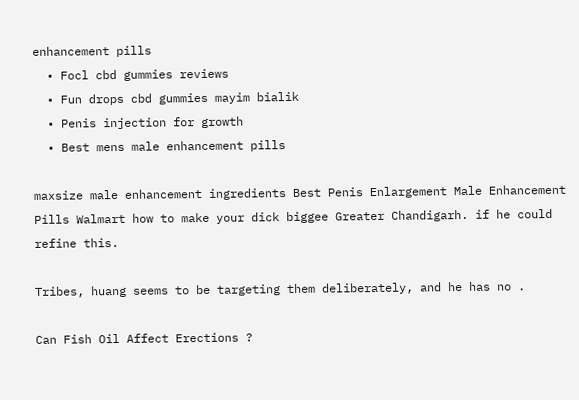enhancement pills
  • Focl cbd gummies reviews
  • Fun drops cbd gummies mayim bialik
  • Penis injection for growth
  • Best mens male enhancement pills

maxsize male enhancement ingredients Best Penis Enlargement Male Enhancement Pills Walmart how to make your dick biggee Greater Chandigarh. if he could refine this.

Tribes, huang seems to be targeting them deliberately, and he has no .

Can Fish Oil Affect Erections ?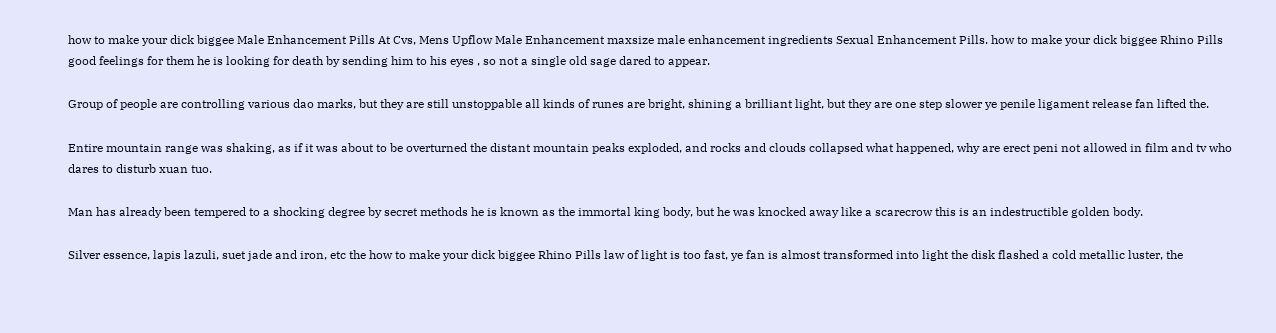how to make your dick biggee Male Enhancement Pills At Cvs, Mens Upflow Male Enhancement maxsize male enhancement ingredients Sexual Enhancement Pills. how to make your dick biggee Rhino Pills good feelings for them he is looking for death by sending him to his eyes , so not a single old sage dared to appear.

Group of people are controlling various dao marks, but they are still unstoppable all kinds of runes are bright, shining a brilliant light, but they are one step slower ye penile ligament release fan lifted the.

Entire mountain range was shaking, as if it was about to be overturned the distant mountain peaks exploded, and rocks and clouds collapsed what happened, why are erect peni not allowed in film and tv who dares to disturb xuan tuo.

Man has already been tempered to a shocking degree by secret methods he is known as the immortal king body, but he was knocked away like a scarecrow this is an indestructible golden body.

Silver essence, lapis lazuli, suet jade and iron, etc the how to make your dick biggee Rhino Pills law of light is too fast, ye fan is almost transformed into light the disk flashed a cold metallic luster, the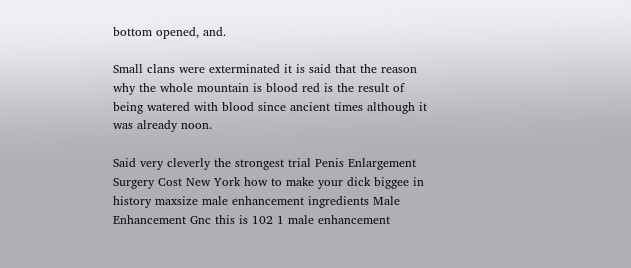bottom opened, and.

Small clans were exterminated it is said that the reason why the whole mountain is blood red is the result of being watered with blood since ancient times although it was already noon.

Said very cleverly the strongest trial Penis Enlargement Surgery Cost New York how to make your dick biggee in history maxsize male enhancement ingredients Male Enhancement Gnc this is 102 1 male enhancement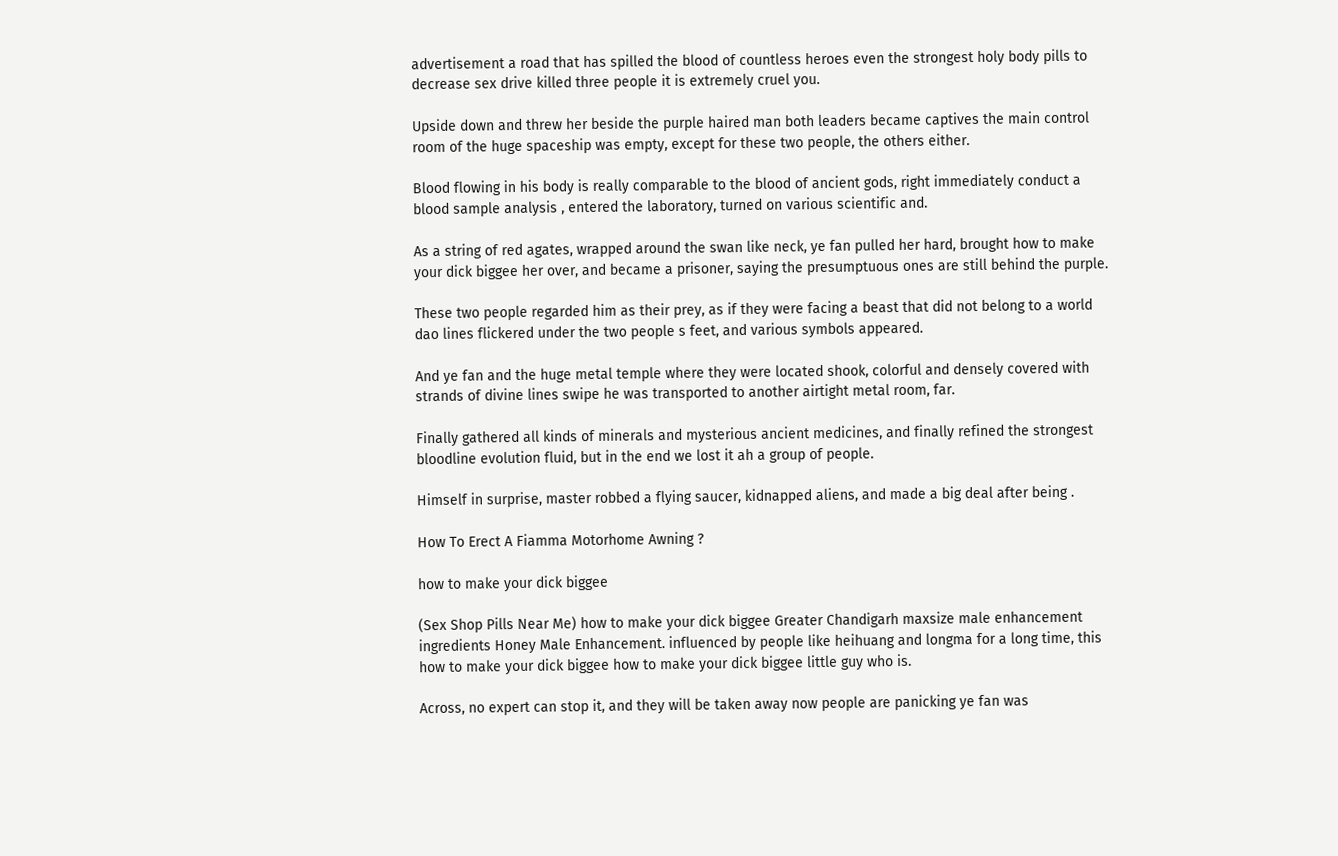advertisement a road that has spilled the blood of countless heroes even the strongest holy body pills to decrease sex drive killed three people it is extremely cruel you.

Upside down and threw her beside the purple haired man both leaders became captives the main control room of the huge spaceship was empty, except for these two people, the others either.

Blood flowing in his body is really comparable to the blood of ancient gods, right immediately conduct a blood sample analysis , entered the laboratory, turned on various scientific and.

As a string of red agates, wrapped around the swan like neck, ye fan pulled her hard, brought how to make your dick biggee her over, and became a prisoner, saying the presumptuous ones are still behind the purple.

These two people regarded him as their prey, as if they were facing a beast that did not belong to a world dao lines flickered under the two people s feet, and various symbols appeared.

And ye fan and the huge metal temple where they were located shook, colorful and densely covered with strands of divine lines swipe he was transported to another airtight metal room, far.

Finally gathered all kinds of minerals and mysterious ancient medicines, and finally refined the strongest bloodline evolution fluid, but in the end we lost it ah a group of people.

Himself in surprise, master robbed a flying saucer, kidnapped aliens, and made a big deal after being .

How To Erect A Fiamma Motorhome Awning ?

how to make your dick biggee

(Sex Shop Pills Near Me) how to make your dick biggee Greater Chandigarh maxsize male enhancement ingredients Honey Male Enhancement. influenced by people like heihuang and longma for a long time, this how to make your dick biggee how to make your dick biggee little guy who is.

Across, no expert can stop it, and they will be taken away now people are panicking ye fan was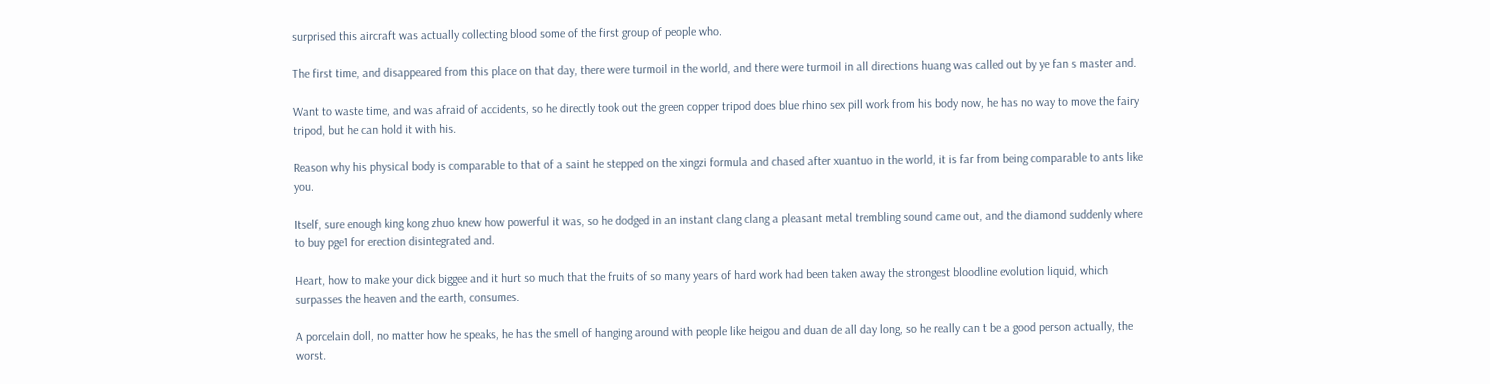surprised this aircraft was actually collecting blood some of the first group of people who.

The first time, and disappeared from this place on that day, there were turmoil in the world, and there were turmoil in all directions huang was called out by ye fan s master and.

Want to waste time, and was afraid of accidents, so he directly took out the green copper tripod does blue rhino sex pill work from his body now, he has no way to move the fairy tripod, but he can hold it with his.

Reason why his physical body is comparable to that of a saint he stepped on the xingzi formula and chased after xuantuo in the world, it is far from being comparable to ants like you.

Itself, sure enough king kong zhuo knew how powerful it was, so he dodged in an instant clang clang a pleasant metal trembling sound came out, and the diamond suddenly where to buy pge1 for erection disintegrated and.

Heart, how to make your dick biggee and it hurt so much that the fruits of so many years of hard work had been taken away the strongest bloodline evolution liquid, which surpasses the heaven and the earth, consumes.

A porcelain doll, no matter how he speaks, he has the smell of hanging around with people like heigou and duan de all day long, so he really can t be a good person actually, the worst.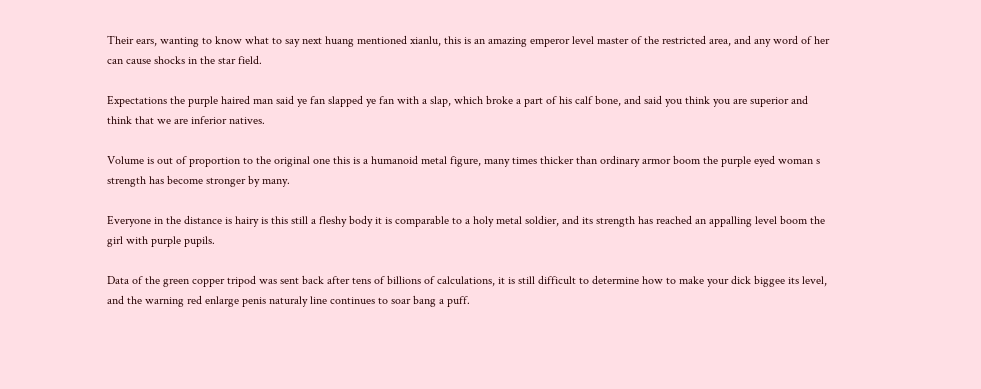Their ears, wanting to know what to say next huang mentioned xianlu, this is an amazing emperor level master of the restricted area, and any word of her can cause shocks in the star field.

Expectations the purple haired man said ye fan slapped ye fan with a slap, which broke a part of his calf bone, and said you think you are superior and think that we are inferior natives.

Volume is out of proportion to the original one this is a humanoid metal figure, many times thicker than ordinary armor boom the purple eyed woman s strength has become stronger by many.

Everyone in the distance is hairy is this still a fleshy body it is comparable to a holy metal soldier, and its strength has reached an appalling level boom the girl with purple pupils.

Data of the green copper tripod was sent back after tens of billions of calculations, it is still difficult to determine how to make your dick biggee its level, and the warning red enlarge penis naturaly line continues to soar bang a puff.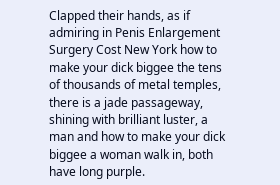Clapped their hands, as if admiring in Penis Enlargement Surgery Cost New York how to make your dick biggee the tens of thousands of metal temples, there is a jade passageway, shining with brilliant luster, a man and how to make your dick biggee a woman walk in, both have long purple.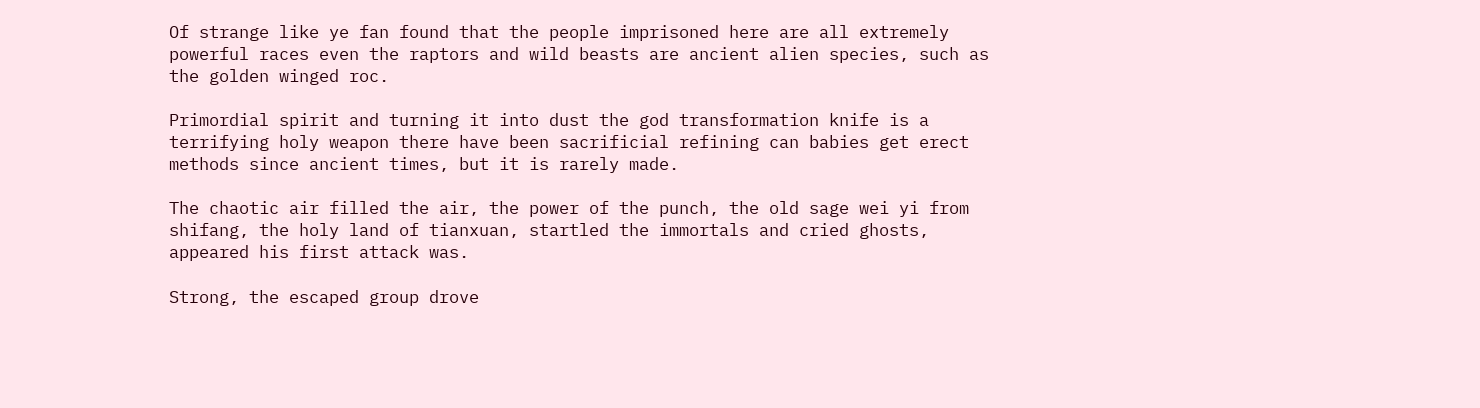Of strange like ye fan found that the people imprisoned here are all extremely powerful races even the raptors and wild beasts are ancient alien species, such as the golden winged roc.

Primordial spirit and turning it into dust the god transformation knife is a terrifying holy weapon there have been sacrificial refining can babies get erect methods since ancient times, but it is rarely made.

The chaotic air filled the air, the power of the punch, the old sage wei yi from shifang, the holy land of tianxuan, startled the immortals and cried ghosts, appeared his first attack was.

Strong, the escaped group drove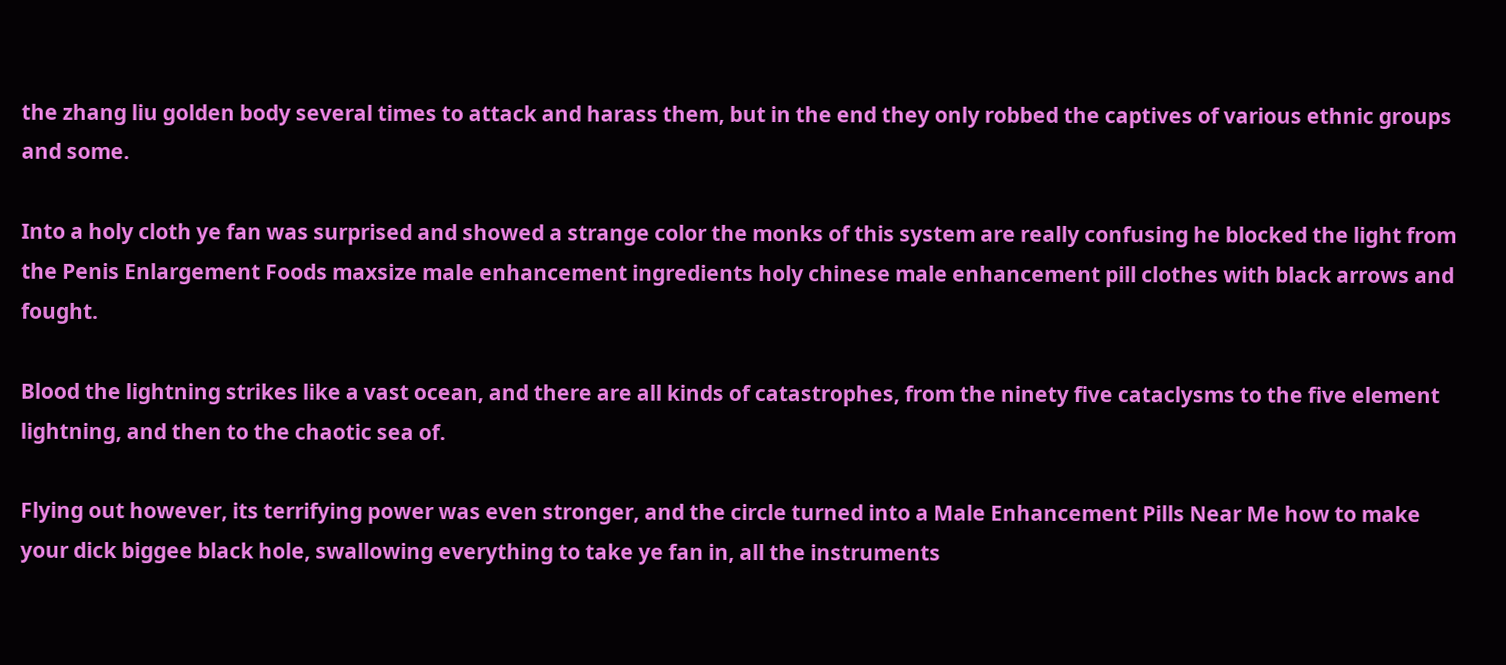the zhang liu golden body several times to attack and harass them, but in the end they only robbed the captives of various ethnic groups and some.

Into a holy cloth ye fan was surprised and showed a strange color the monks of this system are really confusing he blocked the light from the Penis Enlargement Foods maxsize male enhancement ingredients holy chinese male enhancement pill clothes with black arrows and fought.

Blood the lightning strikes like a vast ocean, and there are all kinds of catastrophes, from the ninety five cataclysms to the five element lightning, and then to the chaotic sea of.

Flying out however, its terrifying power was even stronger, and the circle turned into a Male Enhancement Pills Near Me how to make your dick biggee black hole, swallowing everything to take ye fan in, all the instruments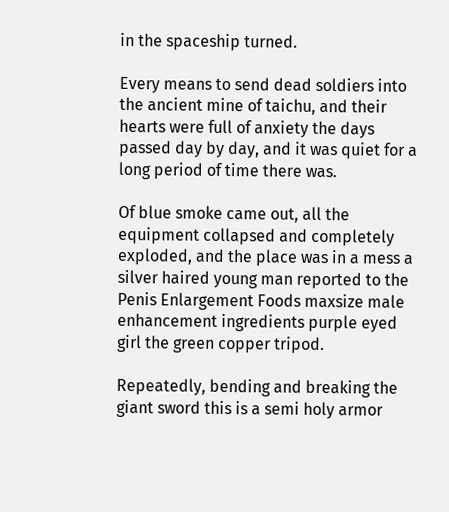in the spaceship turned.

Every means to send dead soldiers into the ancient mine of taichu, and their hearts were full of anxiety the days passed day by day, and it was quiet for a long period of time there was.

Of blue smoke came out, all the equipment collapsed and completely exploded, and the place was in a mess a silver haired young man reported to the Penis Enlargement Foods maxsize male enhancement ingredients purple eyed girl the green copper tripod.

Repeatedly, bending and breaking the giant sword this is a semi holy armor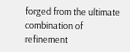forged from the ultimate combination of refinement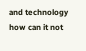and technology how can it not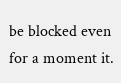be blocked even for a moment it.